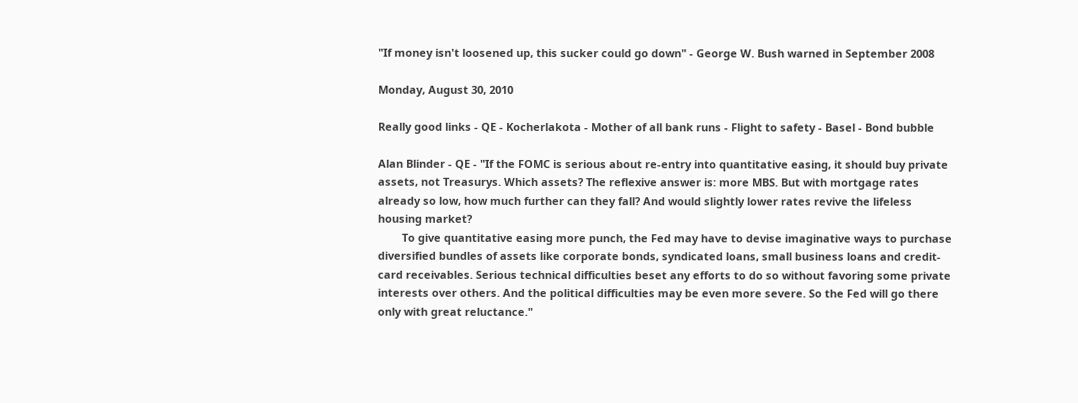"If money isn't loosened up, this sucker could go down" - George W. Bush warned in September 2008

Monday, August 30, 2010

Really good links - QE - Kocherlakota - Mother of all bank runs - Flight to safety - Basel - Bond bubble

Alan Blinder - QE - "If the FOMC is serious about re-entry into quantitative easing, it should buy private assets, not Treasurys. Which assets? The reflexive answer is: more MBS. But with mortgage rates already so low, how much further can they fall? And would slightly lower rates revive the lifeless housing market?
        To give quantitative easing more punch, the Fed may have to devise imaginative ways to purchase diversified bundles of assets like corporate bonds, syndicated loans, small business loans and credit-card receivables. Serious technical difficulties beset any efforts to do so without favoring some private interests over others. And the political difficulties may be even more severe. So the Fed will go there only with great reluctance."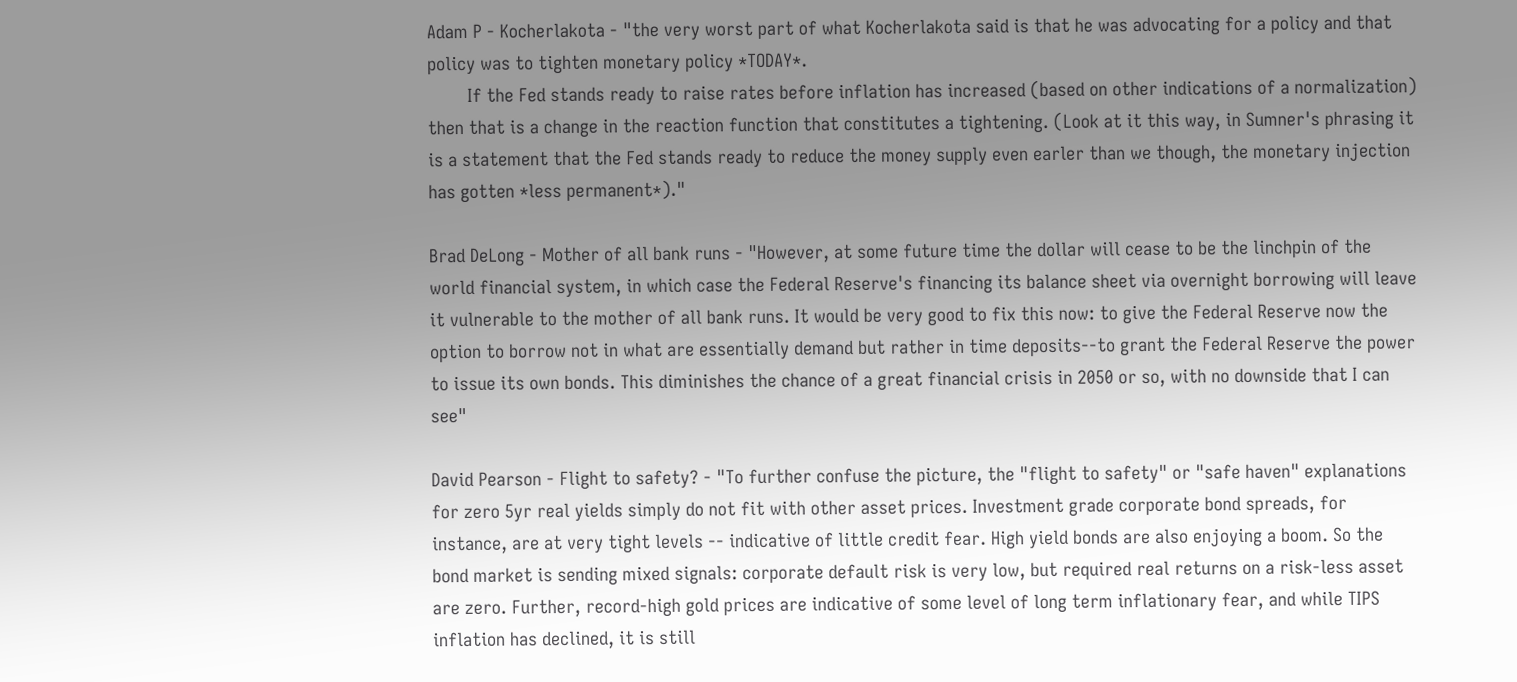Adam P - Kocherlakota - "the very worst part of what Kocherlakota said is that he was advocating for a policy and that policy was to tighten monetary policy *TODAY*.
        If the Fed stands ready to raise rates before inflation has increased (based on other indications of a normalization) then that is a change in the reaction function that constitutes a tightening. (Look at it this way, in Sumner's phrasing it is a statement that the Fed stands ready to reduce the money supply even earler than we though, the monetary injection has gotten *less permanent*)."

Brad DeLong - Mother of all bank runs - "However, at some future time the dollar will cease to be the linchpin of the world financial system, in which case the Federal Reserve's financing its balance sheet via overnight borrowing will leave it vulnerable to the mother of all bank runs. It would be very good to fix this now: to give the Federal Reserve now the option to borrow not in what are essentially demand but rather in time deposits--to grant the Federal Reserve the power to issue its own bonds. This diminishes the chance of a great financial crisis in 2050 or so, with no downside that I can see"

David Pearson - Flight to safety? - "To further confuse the picture, the "flight to safety" or "safe haven" explanations for zero 5yr real yields simply do not fit with other asset prices. Investment grade corporate bond spreads, for instance, are at very tight levels -- indicative of little credit fear. High yield bonds are also enjoying a boom. So the bond market is sending mixed signals: corporate default risk is very low, but required real returns on a risk-less asset are zero. Further, record-high gold prices are indicative of some level of long term inflationary fear, and while TIPS inflation has declined, it is still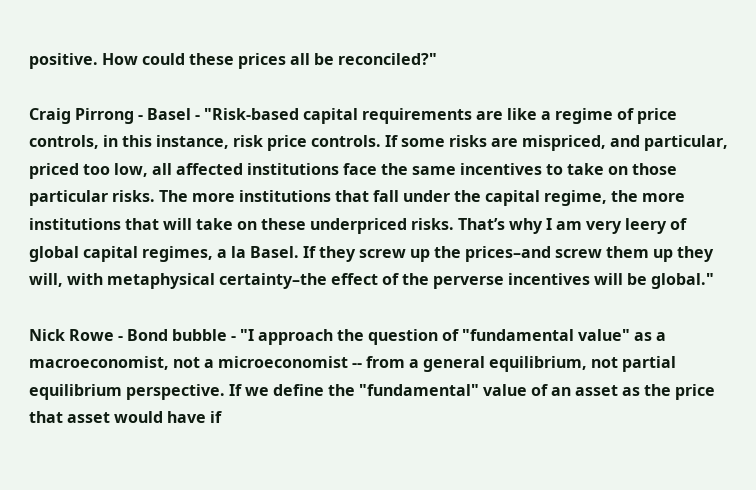positive. How could these prices all be reconciled?"

Craig Pirrong - Basel - "Risk-based capital requirements are like a regime of price controls, in this instance, risk price controls. If some risks are mispriced, and particular, priced too low, all affected institutions face the same incentives to take on those particular risks. The more institutions that fall under the capital regime, the more institutions that will take on these underpriced risks. That’s why I am very leery of global capital regimes, a la Basel. If they screw up the prices–and screw them up they will, with metaphysical certainty–the effect of the perverse incentives will be global."

Nick Rowe - Bond bubble - "I approach the question of "fundamental value" as a macroeconomist, not a microeconomist -- from a general equilibrium, not partial equilibrium perspective. If we define the "fundamental" value of an asset as the price that asset would have if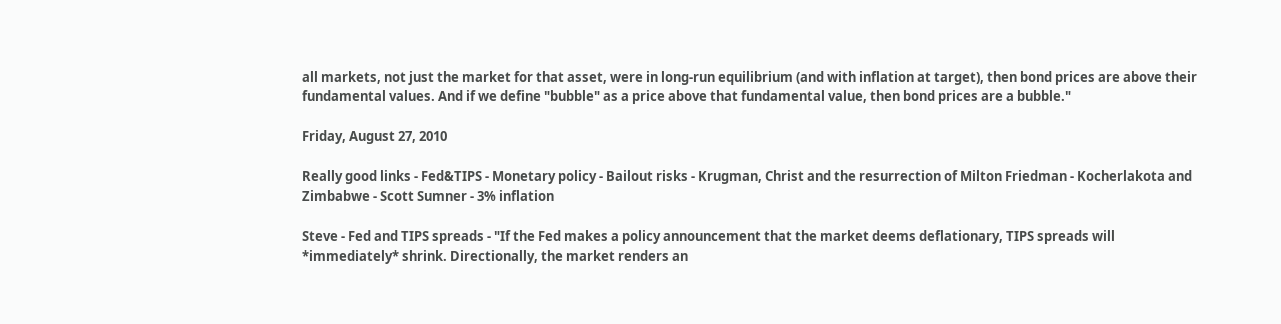all markets, not just the market for that asset, were in long-run equilibrium (and with inflation at target), then bond prices are above their fundamental values. And if we define "bubble" as a price above that fundamental value, then bond prices are a bubble."

Friday, August 27, 2010

Really good links - Fed&TIPS - Monetary policy - Bailout risks - Krugman, Christ and the resurrection of Milton Friedman - Kocherlakota and Zimbabwe - Scott Sumner - 3% inflation

Steve - Fed and TIPS spreads - "If the Fed makes a policy announcement that the market deems deflationary, TIPS spreads will *immediately* shrink. Directionally, the market renders an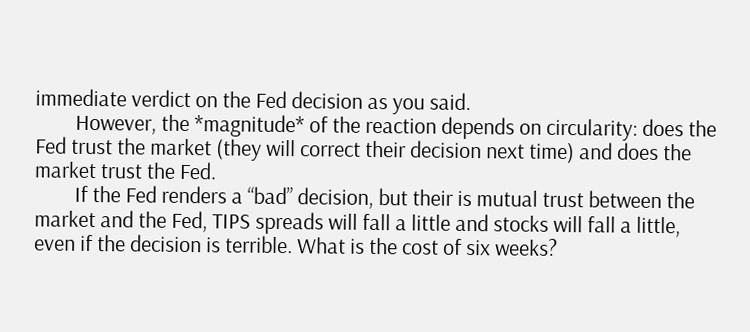immediate verdict on the Fed decision as you said.
        However, the *magnitude* of the reaction depends on circularity: does the Fed trust the market (they will correct their decision next time) and does the market trust the Fed.
        If the Fed renders a “bad” decision, but their is mutual trust between the market and the Fed, TIPS spreads will fall a little and stocks will fall a little, even if the decision is terrible. What is the cost of six weeks?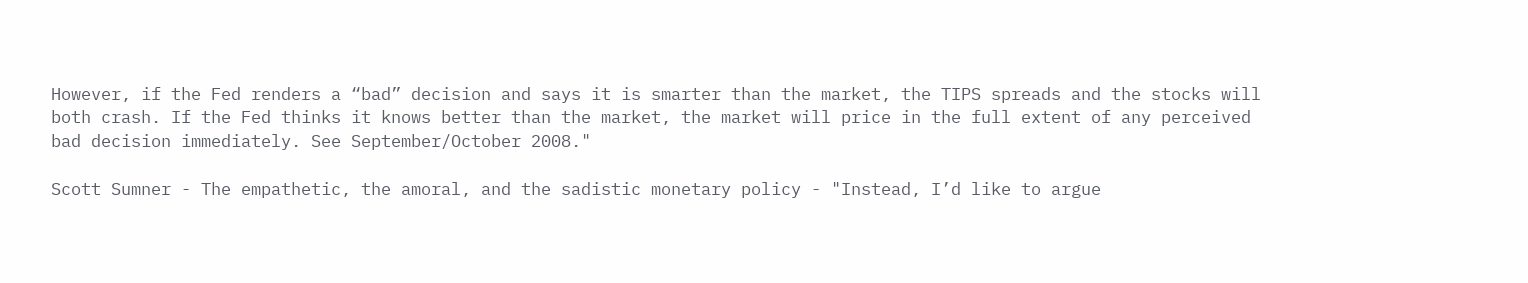However, if the Fed renders a “bad” decision and says it is smarter than the market, the TIPS spreads and the stocks will both crash. If the Fed thinks it knows better than the market, the market will price in the full extent of any perceived bad decision immediately. See September/October 2008."

Scott Sumner - The empathetic, the amoral, and the sadistic monetary policy - "Instead, I’d like to argue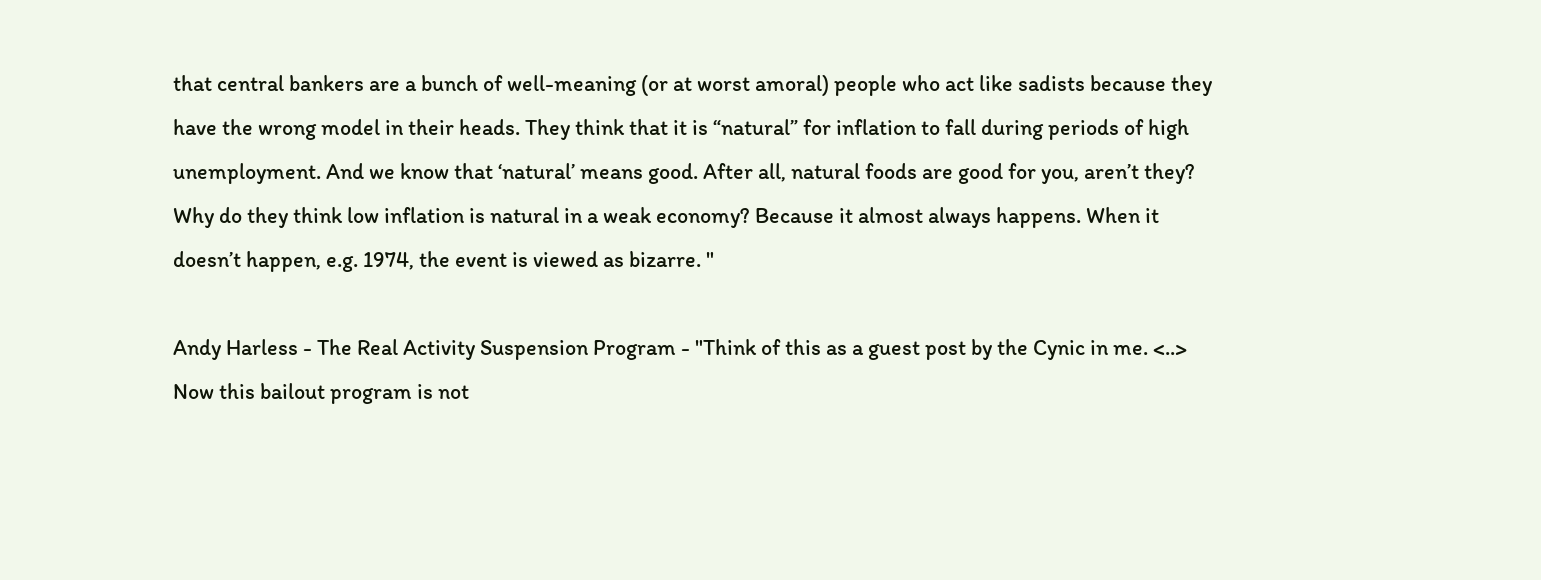that central bankers are a bunch of well-meaning (or at worst amoral) people who act like sadists because they have the wrong model in their heads. They think that it is “natural” for inflation to fall during periods of high unemployment. And we know that ‘natural’ means good. After all, natural foods are good for you, aren’t they? Why do they think low inflation is natural in a weak economy? Because it almost always happens. When it doesn’t happen, e.g. 1974, the event is viewed as bizarre. "

Andy Harless - The Real Activity Suspension Program - "Think of this as a guest post by the Cynic in me. <..> Now this bailout program is not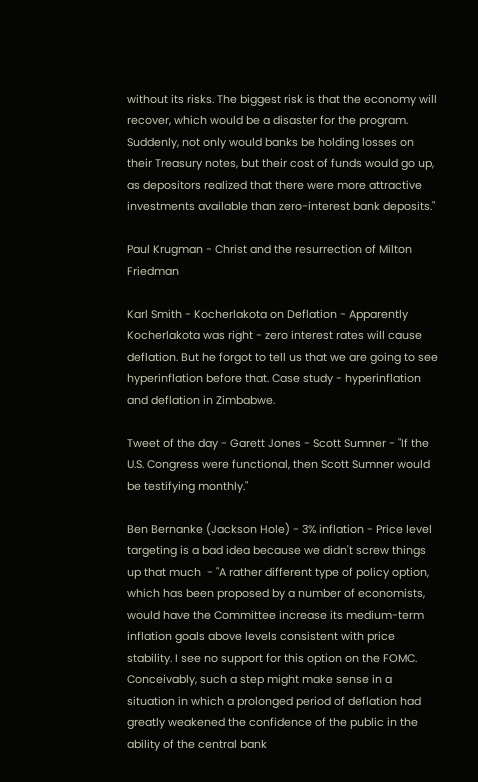without its risks. The biggest risk is that the economy will recover, which would be a disaster for the program. Suddenly, not only would banks be holding losses on their Treasury notes, but their cost of funds would go up, as depositors realized that there were more attractive investments available than zero-interest bank deposits."

Paul Krugman - Christ and the resurrection of Milton Friedman

Karl Smith - Kocherlakota on Deflation - Apparently Kocherlakota was right - zero interest rates will cause deflation. But he forgot to tell us that we are going to see hyperinflation before that. Case study - hyperinflation and deflation in Zimbabwe.

Tweet of the day - Garett Jones - Scott Sumner - "If the U.S. Congress were functional, then Scott Sumner would be testifying monthly."

Ben Bernanke (Jackson Hole) - 3% inflation - Price level targeting is a bad idea because we didn't screw things up that much  - "A rather different type of policy option, which has been proposed by a number of economists, would have the Committee increase its medium-term inflation goals above levels consistent with price stability. I see no support for this option on the FOMC. Conceivably, such a step might make sense in a situation in which a prolonged period of deflation had greatly weakened the confidence of the public in the ability of the central bank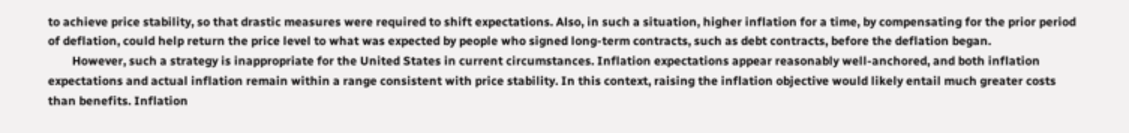to achieve price stability, so that drastic measures were required to shift expectations. Also, in such a situation, higher inflation for a time, by compensating for the prior period of deflation, could help return the price level to what was expected by people who signed long-term contracts, such as debt contracts, before the deflation began.
        However, such a strategy is inappropriate for the United States in current circumstances. Inflation expectations appear reasonably well-anchored, and both inflation expectations and actual inflation remain within a range consistent with price stability. In this context, raising the inflation objective would likely entail much greater costs than benefits. Inflation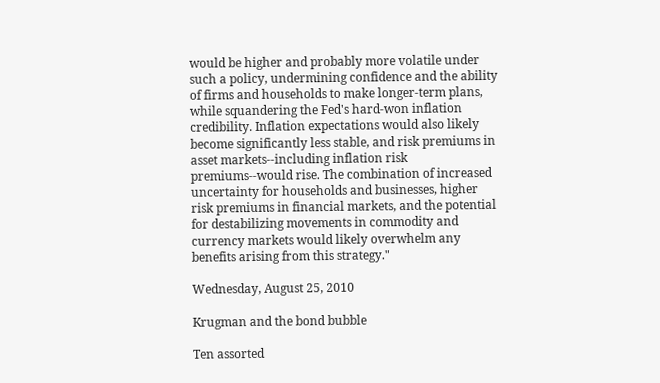would be higher and probably more volatile under such a policy, undermining confidence and the ability of firms and households to make longer-term plans, while squandering the Fed's hard-won inflation credibility. Inflation expectations would also likely become significantly less stable, and risk premiums in asset markets--including inflation risk premiums--would rise. The combination of increased uncertainty for households and businesses, higher risk premiums in financial markets, and the potential for destabilizing movements in commodity and currency markets would likely overwhelm any benefits arising from this strategy."

Wednesday, August 25, 2010

Krugman and the bond bubble

Ten assorted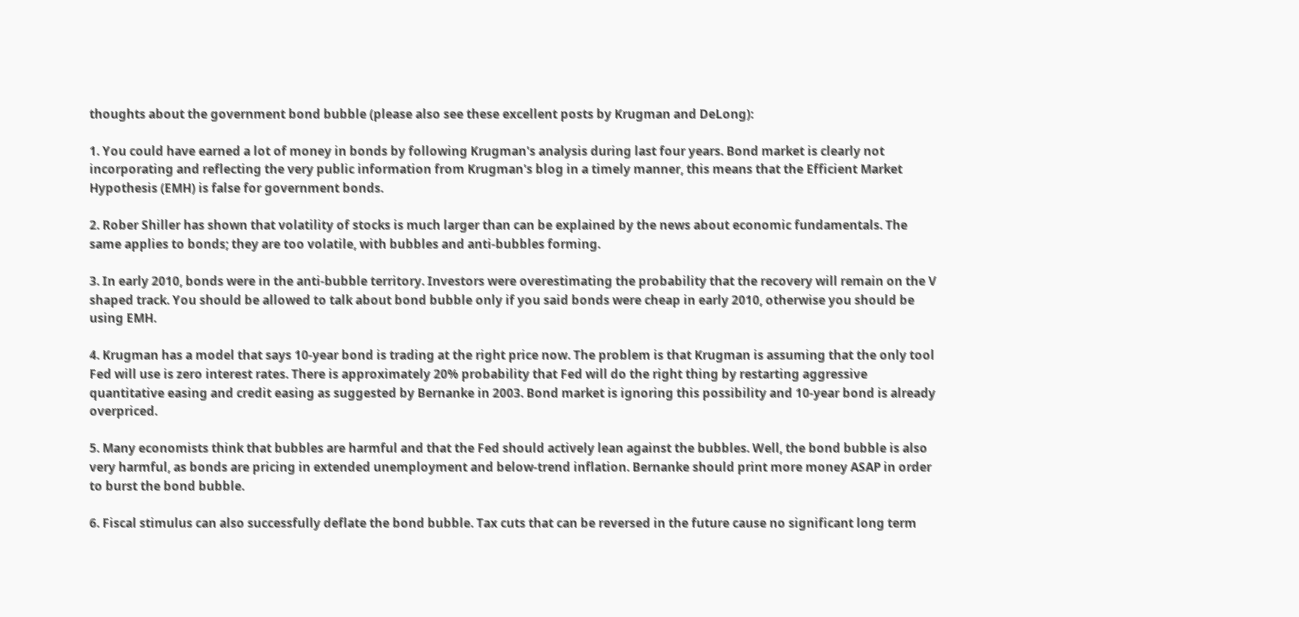thoughts about the government bond bubble (please also see these excellent posts by Krugman and DeLong):

1. You could have earned a lot of money in bonds by following Krugman's analysis during last four years. Bond market is clearly not incorporating and reflecting the very public information from Krugman's blog in a timely manner, this means that the Efficient Market Hypothesis (EMH) is false for government bonds.

2. Rober Shiller has shown that volatility of stocks is much larger than can be explained by the news about economic fundamentals. The same applies to bonds; they are too volatile, with bubbles and anti-bubbles forming.

3. In early 2010, bonds were in the anti-bubble territory. Investors were overestimating the probability that the recovery will remain on the V shaped track. You should be allowed to talk about bond bubble only if you said bonds were cheap in early 2010, otherwise you should be using EMH.

4. Krugman has a model that says 10-year bond is trading at the right price now. The problem is that Krugman is assuming that the only tool Fed will use is zero interest rates. There is approximately 20% probability that Fed will do the right thing by restarting aggressive quantitative easing and credit easing as suggested by Bernanke in 2003. Bond market is ignoring this possibility and 10-year bond is already overpriced.

5. Many economists think that bubbles are harmful and that the Fed should actively lean against the bubbles. Well, the bond bubble is also very harmful, as bonds are pricing in extended unemployment and below-trend inflation. Bernanke should print more money ASAP in order to burst the bond bubble.

6. Fiscal stimulus can also successfully deflate the bond bubble. Tax cuts that can be reversed in the future cause no significant long term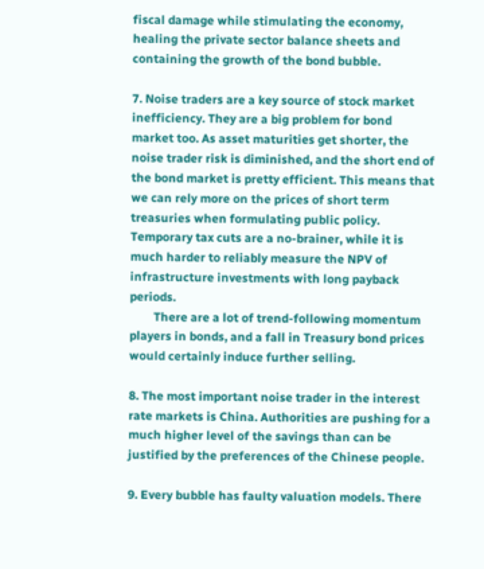fiscal damage while stimulating the economy, healing the private sector balance sheets and containing the growth of the bond bubble.

7. Noise traders are a key source of stock market inefficiency. They are a big problem for bond market too. As asset maturities get shorter, the noise trader risk is diminished, and the short end of the bond market is pretty efficient. This means that we can rely more on the prices of short term treasuries when formulating public policy. Temporary tax cuts are a no-brainer, while it is much harder to reliably measure the NPV of infrastructure investments with long payback periods.
        There are a lot of trend-following momentum players in bonds, and a fall in Treasury bond prices would certainly induce further selling.

8. The most important noise trader in the interest rate markets is China. Authorities are pushing for a much higher level of the savings than can be justified by the preferences of the Chinese people.

9. Every bubble has faulty valuation models. There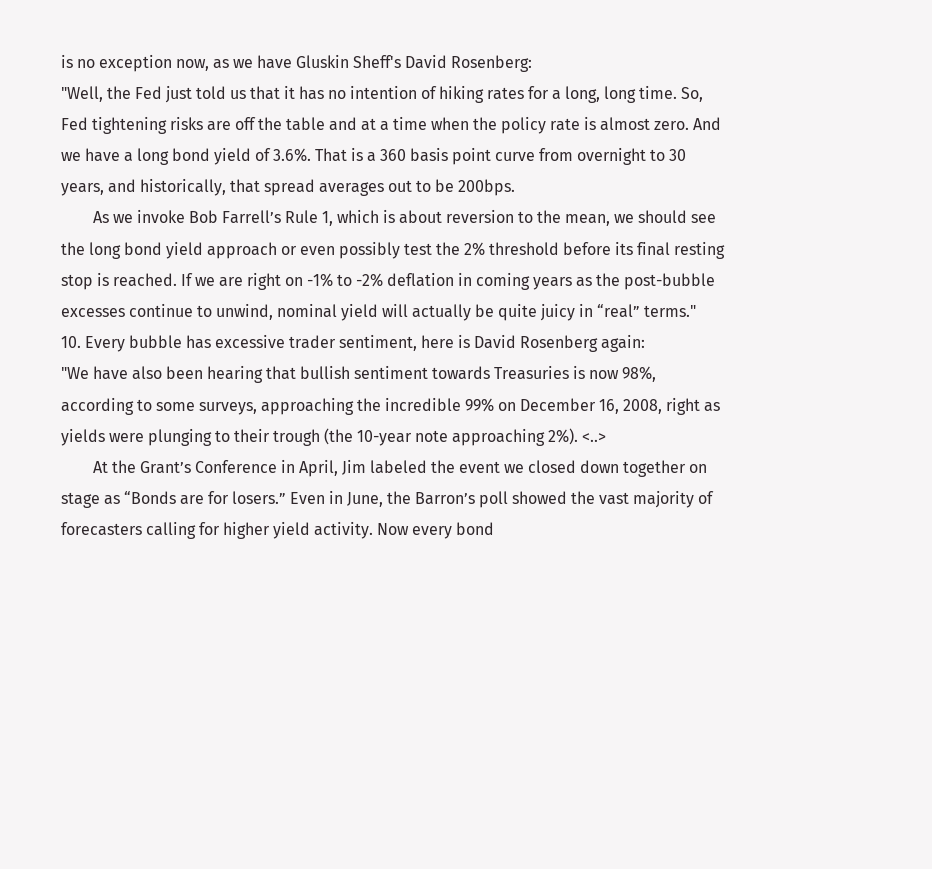is no exception now, as we have Gluskin Sheff's David Rosenberg:
"Well, the Fed just told us that it has no intention of hiking rates for a long, long time. So, Fed tightening risks are off the table and at a time when the policy rate is almost zero. And we have a long bond yield of 3.6%. That is a 360 basis point curve from overnight to 30 years, and historically, that spread averages out to be 200bps.
        As we invoke Bob Farrell’s Rule 1, which is about reversion to the mean, we should see the long bond yield approach or even possibly test the 2% threshold before its final resting stop is reached. If we are right on -1% to -2% deflation in coming years as the post-bubble excesses continue to unwind, nominal yield will actually be quite juicy in “real” terms."
10. Every bubble has excessive trader sentiment, here is David Rosenberg again:
"We have also been hearing that bullish sentiment towards Treasuries is now 98%, according to some surveys, approaching the incredible 99% on December 16, 2008, right as yields were plunging to their trough (the 10-year note approaching 2%). <..>
        At the Grant’s Conference in April, Jim labeled the event we closed down together on stage as “Bonds are for losers.” Even in June, the Barron’s poll showed the vast majority of forecasters calling for higher yield activity. Now every bond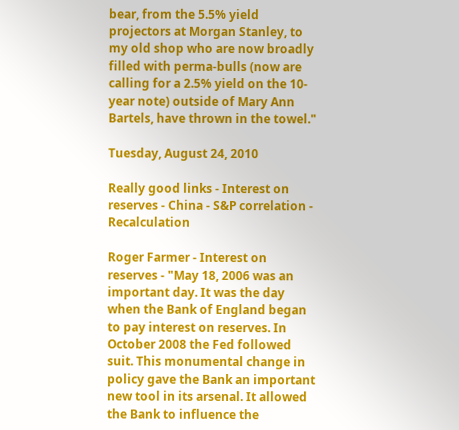bear, from the 5.5% yield projectors at Morgan Stanley, to my old shop who are now broadly filled with perma-bulls (now are calling for a 2.5% yield on the 10-year note) outside of Mary Ann Bartels, have thrown in the towel."

Tuesday, August 24, 2010

Really good links - Interest on reserves - China - S&P correlation - Recalculation

Roger Farmer - Interest on reserves - "May 18, 2006 was an important day. It was the day when the Bank of England began to pay interest on reserves. In October 2008 the Fed followed suit. This monumental change in policy gave the Bank an important new tool in its arsenal. It allowed the Bank to influence the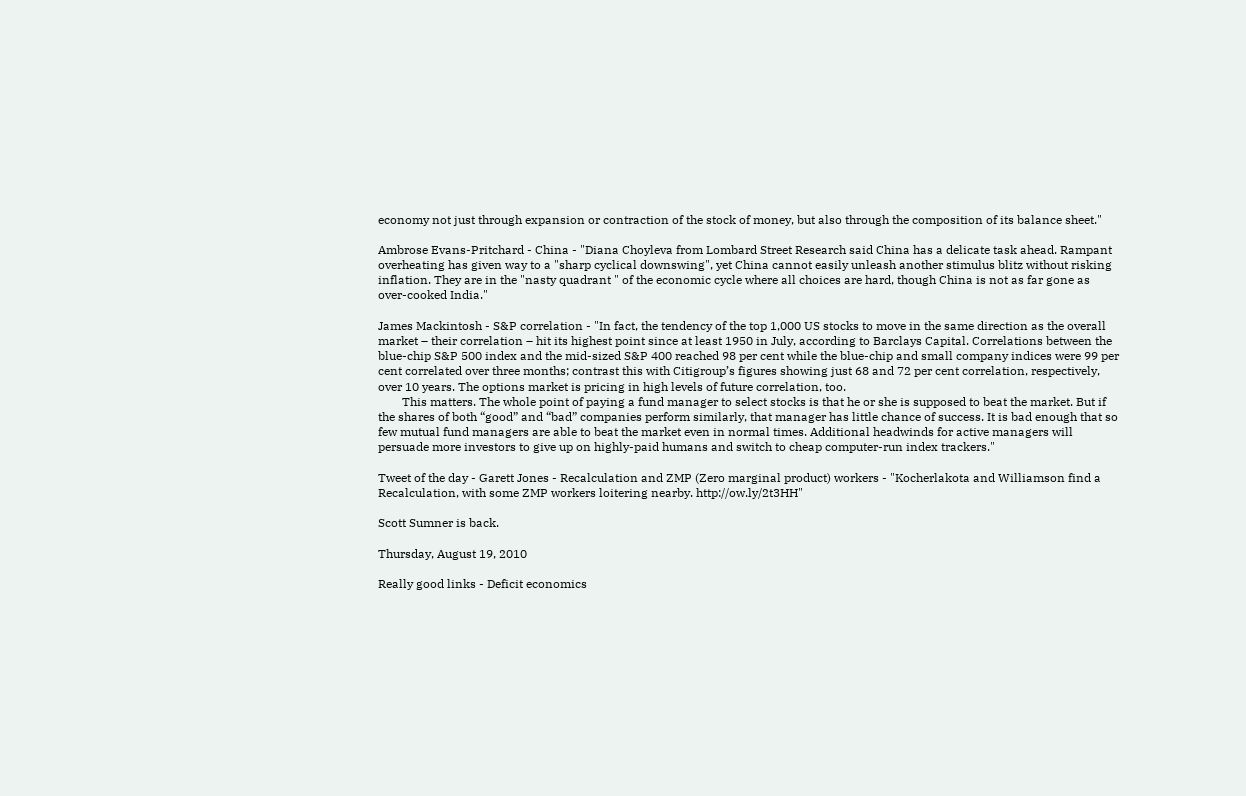economy not just through expansion or contraction of the stock of money, but also through the composition of its balance sheet."

Ambrose Evans-Pritchard - China - "Diana Choyleva from Lombard Street Research said China has a delicate task ahead. Rampant overheating has given way to a "sharp cyclical downswing", yet China cannot easily unleash another stimulus blitz without risking inflation. They are in the "nasty quadrant " of the economic cycle where all choices are hard, though China is not as far gone as over-cooked India."

James Mackintosh - S&P correlation - "In fact, the tendency of the top 1,000 US stocks to move in the same direction as the overall market – their correlation – hit its highest point since at least 1950 in July, according to Barclays Capital. Correlations between the blue-chip S&P 500 index and the mid-sized S&P 400 reached 98 per cent while the blue-chip and small company indices were 99 per cent correlated over three months; contrast this with Citigroup’s figures showing just 68 and 72 per cent correlation, respectively, over 10 years. The options market is pricing in high levels of future correlation, too.
        This matters. The whole point of paying a fund manager to select stocks is that he or she is supposed to beat the market. But if the shares of both “good” and “bad” companies perform similarly, that manager has little chance of success. It is bad enough that so few mutual fund managers are able to beat the market even in normal times. Additional headwinds for active managers will persuade more investors to give up on highly-paid humans and switch to cheap computer-run index trackers."

Tweet of the day - Garett Jones - Recalculation and ZMP (Zero marginal product) workers - "Kocherlakota and Williamson find a Recalculation, with some ZMP workers loitering nearby. http://ow.ly/2t3HH"

Scott Sumner is back.

Thursday, August 19, 2010

Really good links - Deficit economics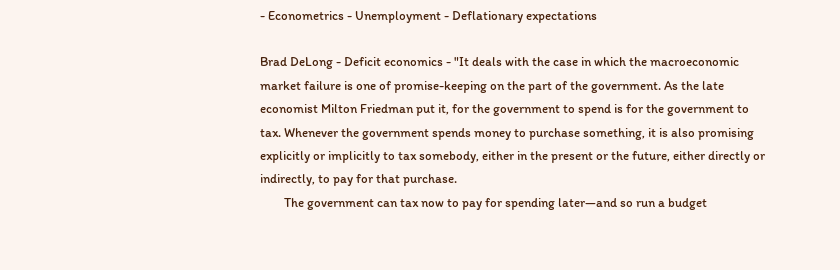- Econometrics - Unemployment - Deflationary expectations

Brad DeLong - Deficit economics - "It deals with the case in which the macroeconomic market failure is one of promise-keeping on the part of the government. As the late economist Milton Friedman put it, for the government to spend is for the government to tax. Whenever the government spends money to purchase something, it is also promising explicitly or implicitly to tax somebody, either in the present or the future, either directly or indirectly, to pay for that purchase.
        The government can tax now to pay for spending later—and so run a budget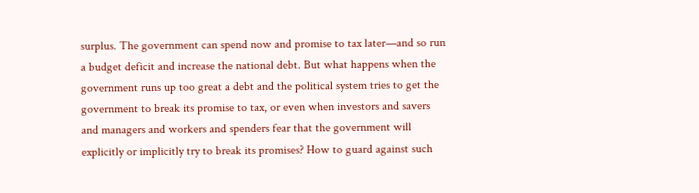surplus. The government can spend now and promise to tax later—and so run a budget deficit and increase the national debt. But what happens when the government runs up too great a debt and the political system tries to get the government to break its promise to tax, or even when investors and savers and managers and workers and spenders fear that the government will explicitly or implicitly try to break its promises? How to guard against such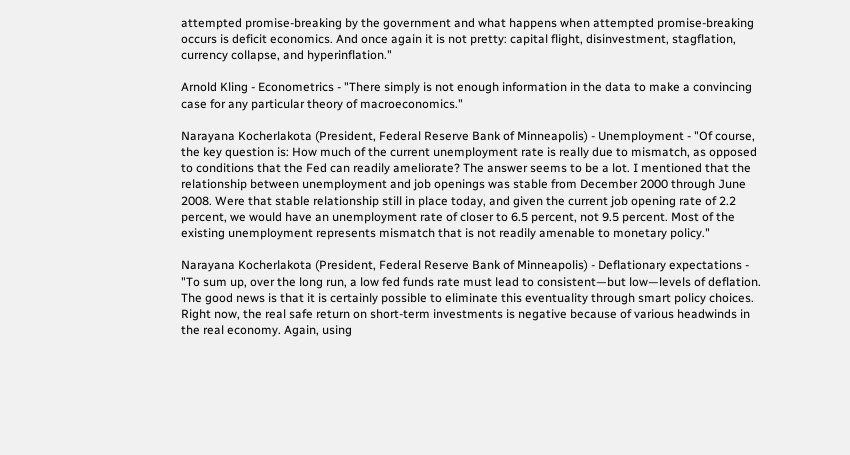attempted promise-breaking by the government and what happens when attempted promise-breaking occurs is deficit economics. And once again it is not pretty: capital flight, disinvestment, stagflation, currency collapse, and hyperinflation."

Arnold Kling - Econometrics - "There simply is not enough information in the data to make a convincing case for any particular theory of macroeconomics."

Narayana Kocherlakota (President, Federal Reserve Bank of Minneapolis) - Unemployment - "Of course, the key question is: How much of the current unemployment rate is really due to mismatch, as opposed to conditions that the Fed can readily ameliorate? The answer seems to be a lot. I mentioned that the relationship between unemployment and job openings was stable from December 2000 through June 2008. Were that stable relationship still in place today, and given the current job opening rate of 2.2 percent, we would have an unemployment rate of closer to 6.5 percent, not 9.5 percent. Most of the existing unemployment represents mismatch that is not readily amenable to monetary policy."

Narayana Kocherlakota (President, Federal Reserve Bank of Minneapolis) - Deflationary expectations - "To sum up, over the long run, a low fed funds rate must lead to consistent—but low—levels of deflation. The good news is that it is certainly possible to eliminate this eventuality through smart policy choices. Right now, the real safe return on short-term investments is negative because of various headwinds in the real economy. Again, using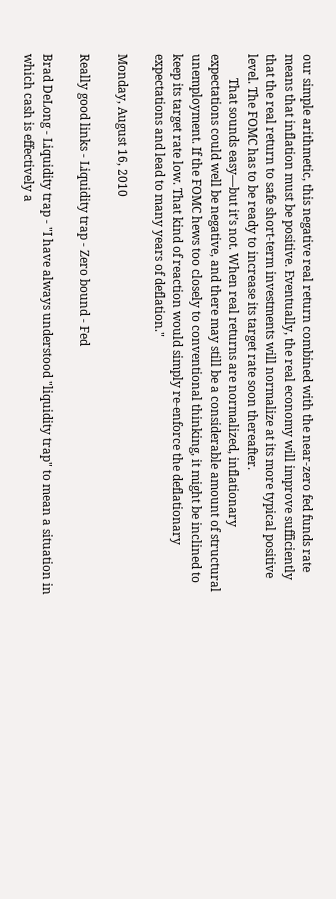our simple arithmetic, this negative real return combined with the near-zero fed funds rate means that inflation must be positive. Eventually, the real economy will improve sufficiently that the real return to safe short-term investments will normalize at its more typical positive level. The FOMC has to be ready to increase its target rate soon thereafter.
        That sounds easy—but it’s not. When real returns are normalized, inflationary expectations could well be negative, and there may still be a considerable amount of structural unemployment. If the FOMC hews too closely to conventional thinking, it might be inclined to keep its target rate low. That kind of reaction would simply re-enforce the deflationary expectations and lead to many years of deflation."

Monday, August 16, 2010

Really good links - Liquidity trap - Zero bound - Fed

Brad DeLong - Liquidity trap - "I have always understood "liquidity trap" to mean a situation in which cash is effectively a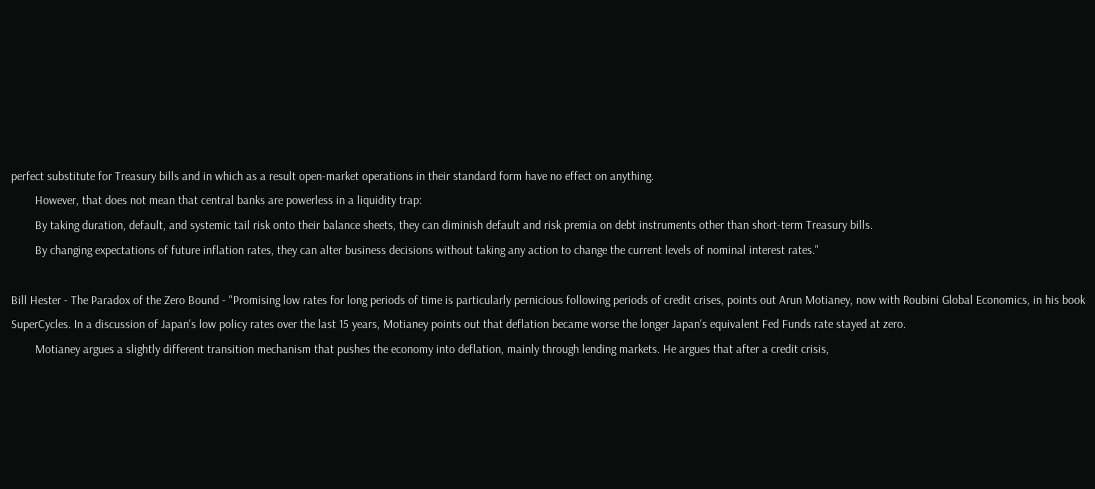perfect substitute for Treasury bills and in which as a result open-market operations in their standard form have no effect on anything.
        However, that does not mean that central banks are powerless in a liquidity trap:
        By taking duration, default, and systemic tail risk onto their balance sheets, they can diminish default and risk premia on debt instruments other than short-term Treasury bills.
        By changing expectations of future inflation rates, they can alter business decisions without taking any action to change the current levels of nominal interest rates."

Bill Hester - The Paradox of the Zero Bound - "Promising low rates for long periods of time is particularly pernicious following periods of credit crises, points out Arun Motianey, now with Roubini Global Economics, in his book SuperCycles. In a discussion of Japan's low policy rates over the last 15 years, Motianey points out that deflation became worse the longer Japan's equivalent Fed Funds rate stayed at zero.
        Motianey argues a slightly different transition mechanism that pushes the economy into deflation, mainly through lending markets. He argues that after a credit crisis,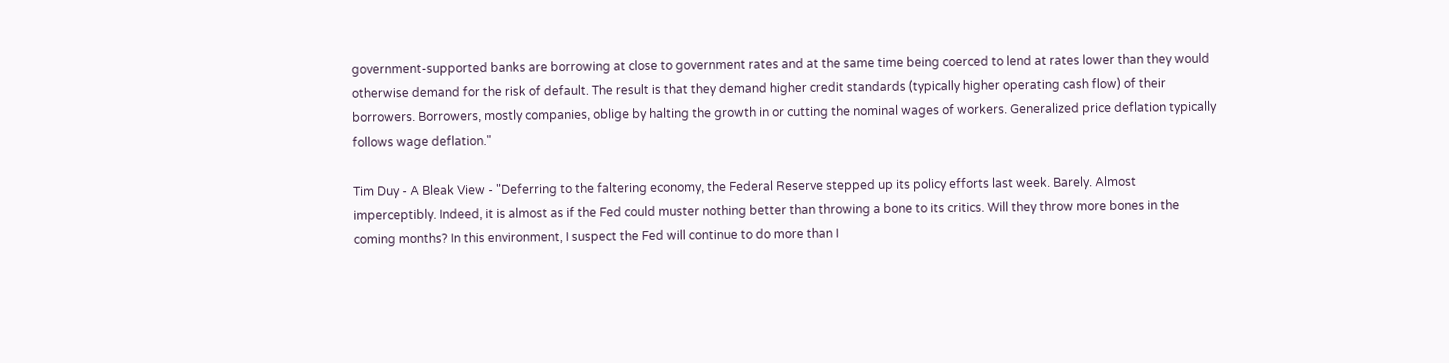government-supported banks are borrowing at close to government rates and at the same time being coerced to lend at rates lower than they would otherwise demand for the risk of default. The result is that they demand higher credit standards (typically higher operating cash flow) of their borrowers. Borrowers, mostly companies, oblige by halting the growth in or cutting the nominal wages of workers. Generalized price deflation typically follows wage deflation."

Tim Duy - A Bleak View - "Deferring to the faltering economy, the Federal Reserve stepped up its policy efforts last week. Barely. Almost imperceptibly. Indeed, it is almost as if the Fed could muster nothing better than throwing a bone to its critics. Will they throw more bones in the coming months? In this environment, I suspect the Fed will continue to do more than I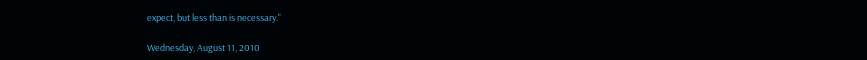expect, but less than is necessary."

Wednesday, August 11, 2010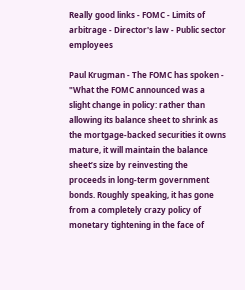Really good links - FOMC - Limits of arbitrage - Director's law - Public sector employees

Paul Krugman - The FOMC has spoken - "What the FOMC announced was a slight change in policy: rather than allowing its balance sheet to shrink as the mortgage-backed securities it owns mature, it will maintain the balance sheet’s size by reinvesting the proceeds in long-term government bonds. Roughly speaking, it has gone from a completely crazy policy of monetary tightening in the face of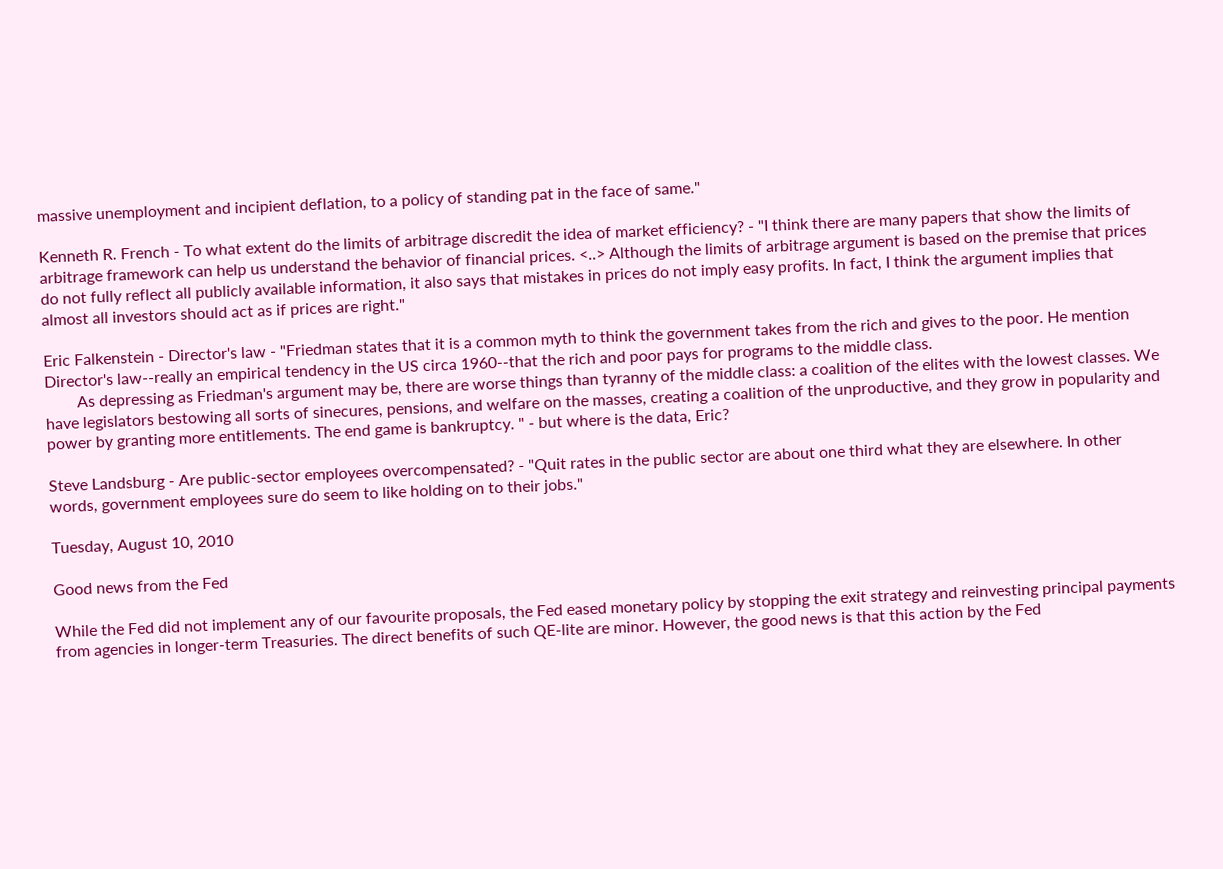massive unemployment and incipient deflation, to a policy of standing pat in the face of same."

Kenneth R. French - To what extent do the limits of arbitrage discredit the idea of market efficiency? - "I think there are many papers that show the limits of arbitrage framework can help us understand the behavior of financial prices. <..> Although the limits of arbitrage argument is based on the premise that prices do not fully reflect all publicly available information, it also says that mistakes in prices do not imply easy profits. In fact, I think the argument implies that almost all investors should act as if prices are right."

Eric Falkenstein - Director's law - "Friedman states that it is a common myth to think the government takes from the rich and gives to the poor. He mention Director's law--really an empirical tendency in the US circa 1960--that the rich and poor pays for programs to the middle class.
        As depressing as Friedman's argument may be, there are worse things than tyranny of the middle class: a coalition of the elites with the lowest classes. We have legislators bestowing all sorts of sinecures, pensions, and welfare on the masses, creating a coalition of the unproductive, and they grow in popularity and power by granting more entitlements. The end game is bankruptcy. " - but where is the data, Eric?

Steve Landsburg - Are public-sector employees overcompensated? - "Quit rates in the public sector are about one third what they are elsewhere. In other words, government employees sure do seem to like holding on to their jobs."

Tuesday, August 10, 2010

Good news from the Fed

While the Fed did not implement any of our favourite proposals, the Fed eased monetary policy by stopping the exit strategy and reinvesting principal payments from agencies in longer-term Treasuries. The direct benefits of such QE-lite are minor. However, the good news is that this action by the Fed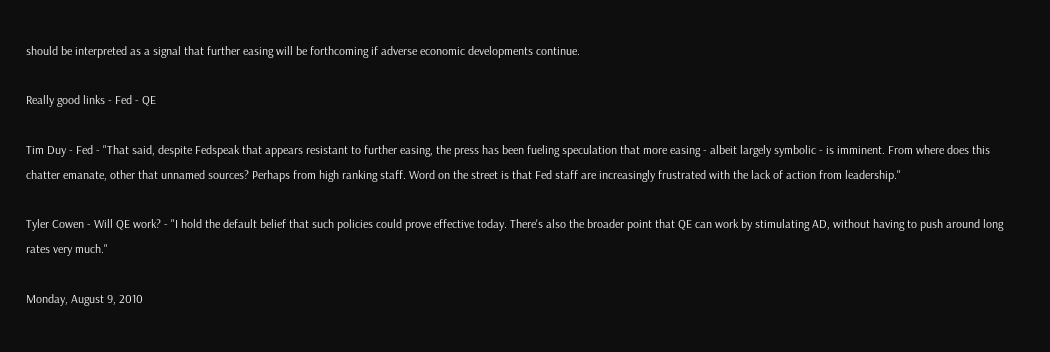should be interpreted as a signal that further easing will be forthcoming if adverse economic developments continue.

Really good links - Fed - QE

Tim Duy - Fed - "That said, despite Fedspeak that appears resistant to further easing, the press has been fueling speculation that more easing - albeit largely symbolic - is imminent. From where does this chatter emanate, other that unnamed sources? Perhaps from high ranking staff. Word on the street is that Fed staff are increasingly frustrated with the lack of action from leadership."

Tyler Cowen - Will QE work? - "I hold the default belief that such policies could prove effective today. There's also the broader point that QE can work by stimulating AD, without having to push around long rates very much."

Monday, August 9, 2010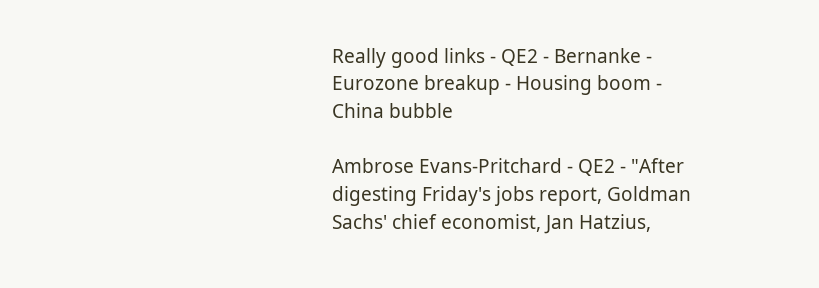Really good links - QE2 - Bernanke - Eurozone breakup - Housing boom - China bubble

Ambrose Evans-Pritchard - QE2 - "After digesting Friday's jobs report, Goldman Sachs' chief economist, Jan Hatzius,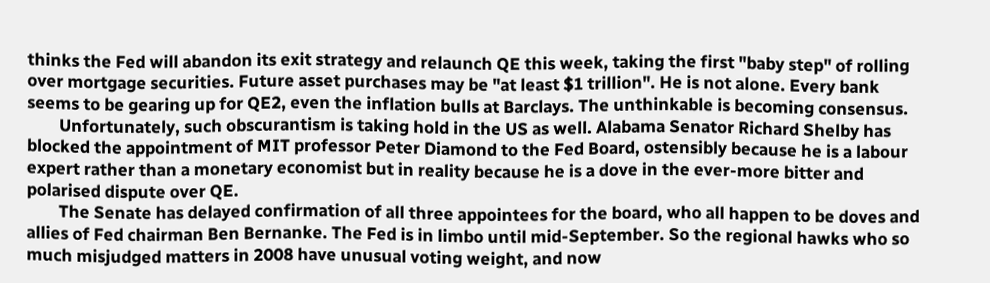thinks the Fed will abandon its exit strategy and relaunch QE this week, taking the first "baby step" of rolling over mortgage securities. Future asset purchases may be "at least $1 trillion". He is not alone. Every bank seems to be gearing up for QE2, even the inflation bulls at Barclays. The unthinkable is becoming consensus.
        Unfortunately, such obscurantism is taking hold in the US as well. Alabama Senator Richard Shelby has blocked the appointment of MIT professor Peter Diamond to the Fed Board, ostensibly because he is a labour expert rather than a monetary economist but in reality because he is a dove in the ever-more bitter and polarised dispute over QE.
        The Senate has delayed confirmation of all three appointees for the board, who all happen to be doves and allies of Fed chairman Ben Bernanke. The Fed is in limbo until mid-September. So the regional hawks who so much misjudged matters in 2008 have unusual voting weight, and now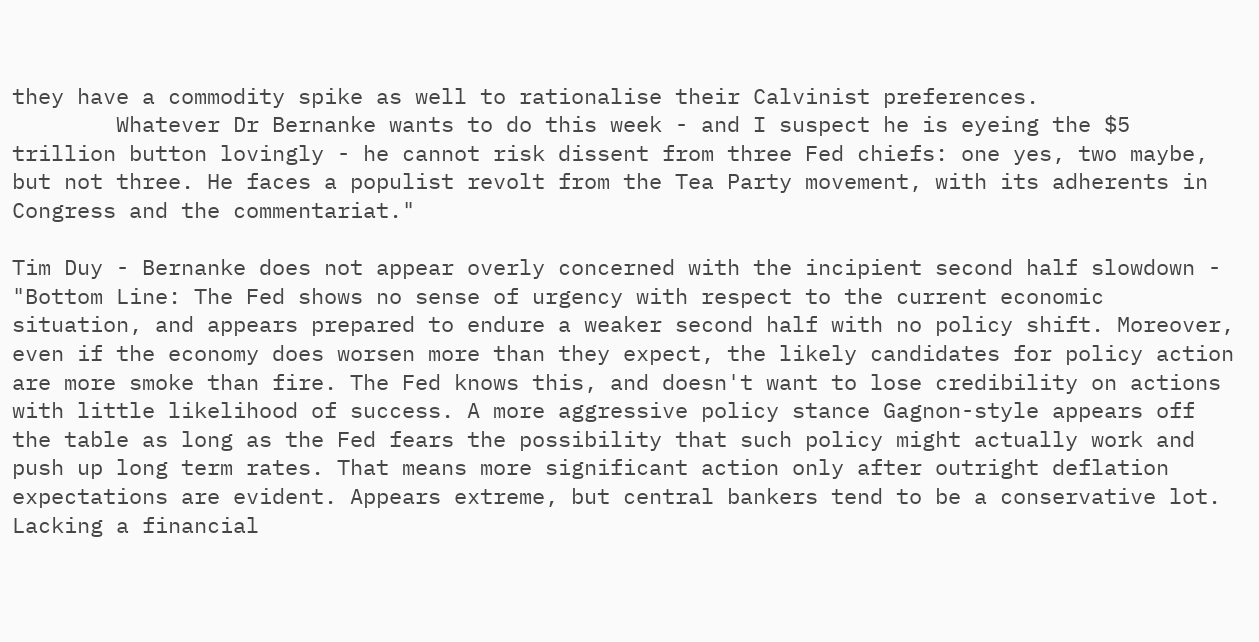they have a commodity spike as well to rationalise their Calvinist preferences.
        Whatever Dr Bernanke wants to do this week - and I suspect he is eyeing the $5 trillion button lovingly - he cannot risk dissent from three Fed chiefs: one yes, two maybe, but not three. He faces a populist revolt from the Tea Party movement, with its adherents in Congress and the commentariat."

Tim Duy - Bernanke does not appear overly concerned with the incipient second half slowdown - "Bottom Line: The Fed shows no sense of urgency with respect to the current economic situation, and appears prepared to endure a weaker second half with no policy shift. Moreover, even if the economy does worsen more than they expect, the likely candidates for policy action are more smoke than fire. The Fed knows this, and doesn't want to lose credibility on actions with little likelihood of success. A more aggressive policy stance Gagnon-style appears off the table as long as the Fed fears the possibility that such policy might actually work and push up long term rates. That means more significant action only after outright deflation expectations are evident. Appears extreme, but central bankers tend to be a conservative lot. Lacking a financial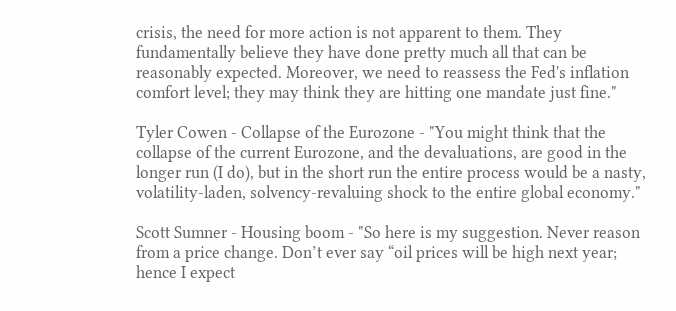crisis, the need for more action is not apparent to them. They fundamentally believe they have done pretty much all that can be reasonably expected. Moreover, we need to reassess the Fed's inflation comfort level; they may think they are hitting one mandate just fine."

Tyler Cowen - Collapse of the Eurozone - "You might think that the collapse of the current Eurozone, and the devaluations, are good in the longer run (I do), but in the short run the entire process would be a nasty, volatility-laden, solvency-revaluing shock to the entire global economy."

Scott Sumner - Housing boom - "So here is my suggestion. Never reason from a price change. Don’t ever say “oil prices will be high next year; hence I expect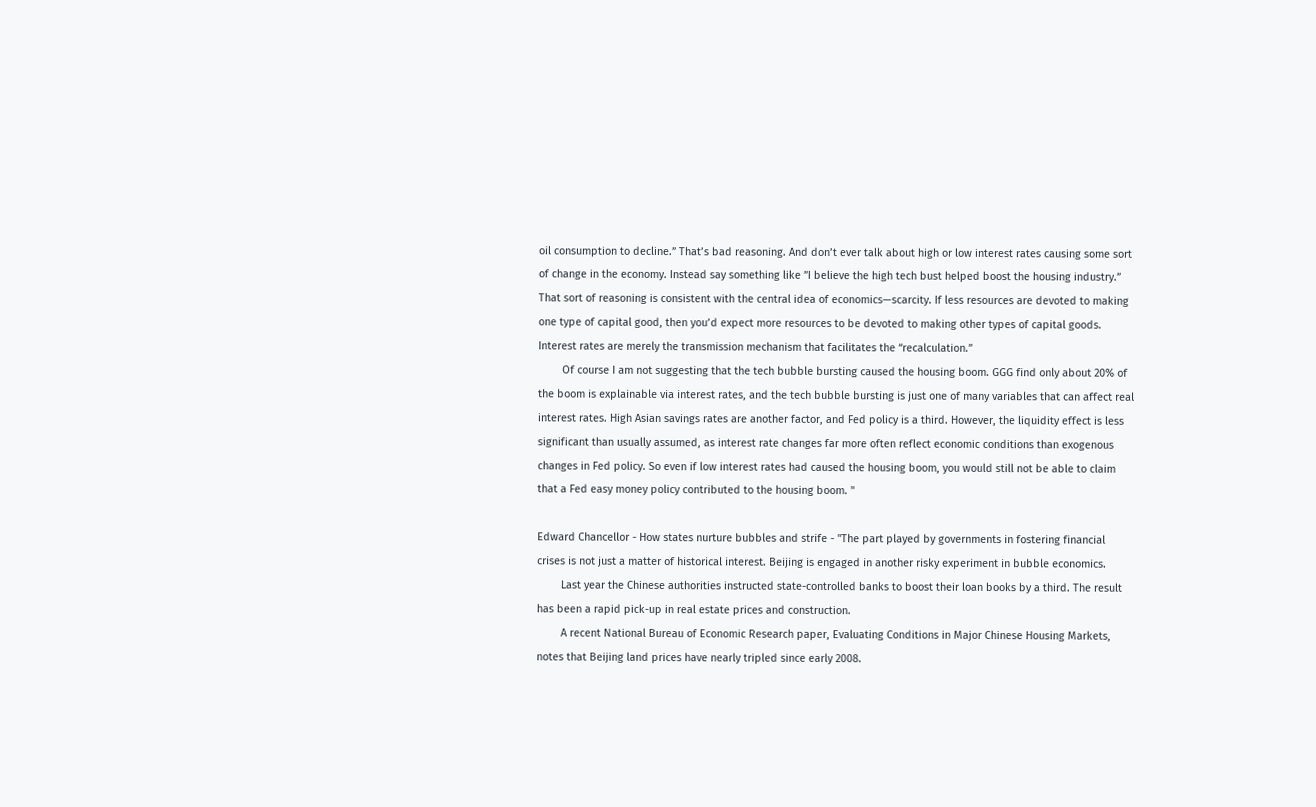oil consumption to decline.” That’s bad reasoning. And don’t ever talk about high or low interest rates causing some sort of change in the economy. Instead say something like ”I believe the high tech bust helped boost the housing industry.” That sort of reasoning is consistent with the central idea of economics—scarcity. If less resources are devoted to making one type of capital good, then you’d expect more resources to be devoted to making other types of capital goods. Interest rates are merely the transmission mechanism that facilitates the “recalculation.”
        Of course I am not suggesting that the tech bubble bursting caused the housing boom. GGG find only about 20% of the boom is explainable via interest rates, and the tech bubble bursting is just one of many variables that can affect real interest rates. High Asian savings rates are another factor, and Fed policy is a third. However, the liquidity effect is less significant than usually assumed, as interest rate changes far more often reflect economic conditions than exogenous changes in Fed policy. So even if low interest rates had caused the housing boom, you would still not be able to claim that a Fed easy money policy contributed to the housing boom. "

Edward Chancellor - How states nurture bubbles and strife - "The part played by governments in fostering financial crises is not just a matter of historical interest. Beijing is engaged in another risky experiment in bubble economics.
        Last year the Chinese authorities instructed state-controlled banks to boost their loan books by a third. The result has been a rapid pick-up in real estate prices and construction.
        A recent National Bureau of Economic Research paper, Evaluating Conditions in Major Chinese Housing Markets, notes that Beijing land prices have nearly tripled since early 2008.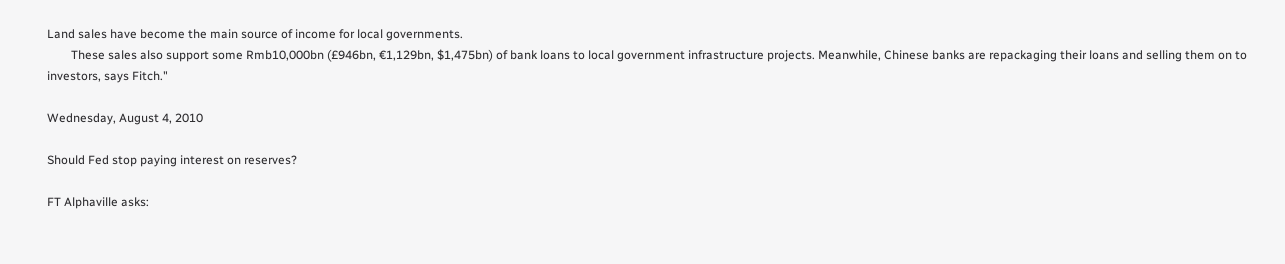Land sales have become the main source of income for local governments.
        These sales also support some Rmb10,000bn (£946bn, €1,129bn, $1,475bn) of bank loans to local government infrastructure projects. Meanwhile, Chinese banks are repackaging their loans and selling them on to investors, says Fitch."

Wednesday, August 4, 2010

Should Fed stop paying interest on reserves?

FT Alphaville asks: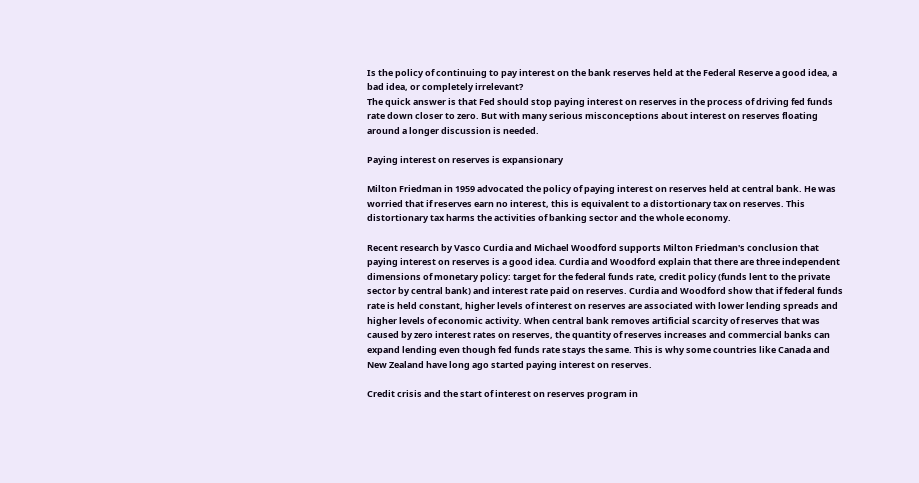Is the policy of continuing to pay interest on the bank reserves held at the Federal Reserve a good idea, a bad idea, or completely irrelevant?
The quick answer is that Fed should stop paying interest on reserves in the process of driving fed funds rate down closer to zero. But with many serious misconceptions about interest on reserves floating around a longer discussion is needed.

Paying interest on reserves is expansionary

Milton Friedman in 1959 advocated the policy of paying interest on reserves held at central bank. He was worried that if reserves earn no interest, this is equivalent to a distortionary tax on reserves. This distortionary tax harms the activities of banking sector and the whole economy.

Recent research by Vasco Curdia and Michael Woodford supports Milton Friedman's conclusion that paying interest on reserves is a good idea. Curdia and Woodford explain that there are three independent dimensions of monetary policy: target for the federal funds rate, credit policy (funds lent to the private sector by central bank) and interest rate paid on reserves. Curdia and Woodford show that if federal funds rate is held constant, higher levels of interest on reserves are associated with lower lending spreads and higher levels of economic activity. When central bank removes artificial scarcity of reserves that was caused by zero interest rates on reserves, the quantity of reserves increases and commercial banks can expand lending even though fed funds rate stays the same. This is why some countries like Canada and New Zealand have long ago started paying interest on reserves.

Credit crisis and the start of interest on reserves program in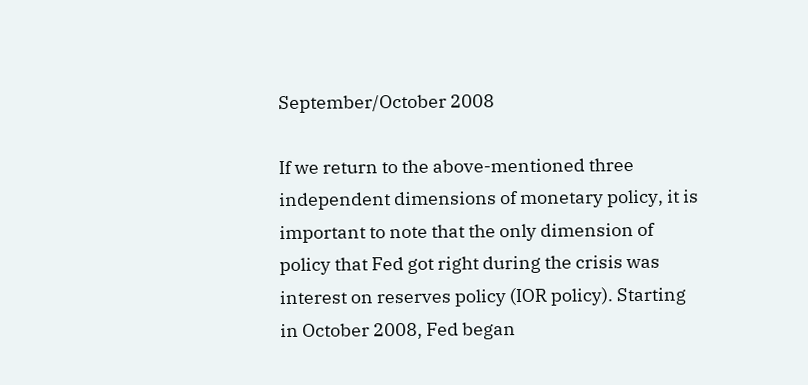September/October 2008

If we return to the above-mentioned three independent dimensions of monetary policy, it is important to note that the only dimension of policy that Fed got right during the crisis was interest on reserves policy (IOR policy). Starting in October 2008, Fed began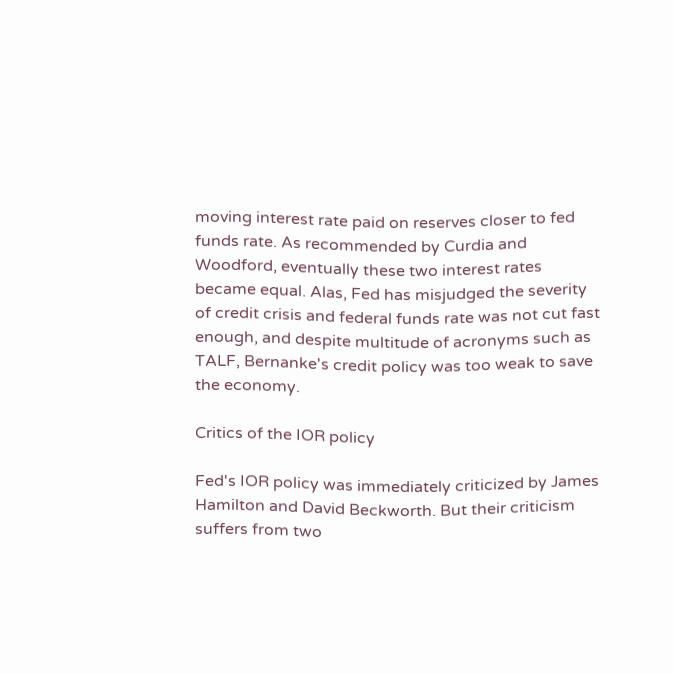moving interest rate paid on reserves closer to fed funds rate. As recommended by Curdia and Woodford, eventually these two interest rates became equal. Alas, Fed has misjudged the severity of credit crisis and federal funds rate was not cut fast enough, and despite multitude of acronyms such as TALF, Bernanke's credit policy was too weak to save the economy.

Critics of the IOR policy

Fed's IOR policy was immediately criticized by James Hamilton and David Beckworth. But their criticism suffers from two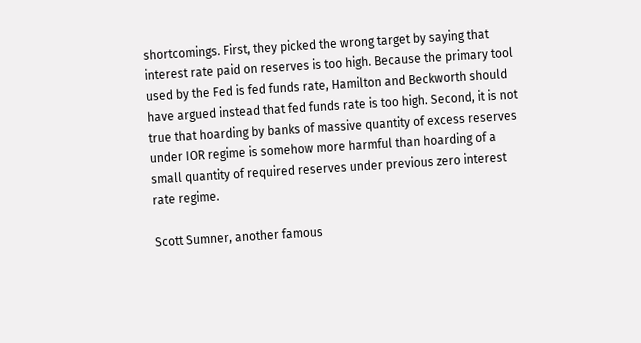shortcomings. First, they picked the wrong target by saying that interest rate paid on reserves is too high. Because the primary tool used by the Fed is fed funds rate, Hamilton and Beckworth should have argued instead that fed funds rate is too high. Second, it is not true that hoarding by banks of massive quantity of excess reserves under IOR regime is somehow more harmful than hoarding of a small quantity of required reserves under previous zero interest rate regime.

Scott Sumner, another famous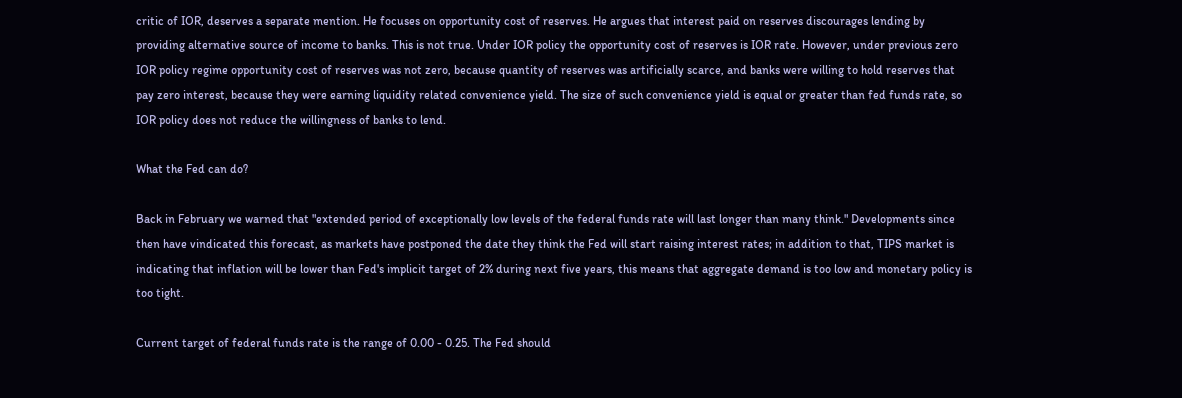critic of IOR, deserves a separate mention. He focuses on opportunity cost of reserves. He argues that interest paid on reserves discourages lending by providing alternative source of income to banks. This is not true. Under IOR policy the opportunity cost of reserves is IOR rate. However, under previous zero IOR policy regime opportunity cost of reserves was not zero, because quantity of reserves was artificially scarce, and banks were willing to hold reserves that pay zero interest, because they were earning liquidity related convenience yield. The size of such convenience yield is equal or greater than fed funds rate, so IOR policy does not reduce the willingness of banks to lend.

What the Fed can do?

Back in February we warned that "extended period of exceptionally low levels of the federal funds rate will last longer than many think." Developments since then have vindicated this forecast, as markets have postponed the date they think the Fed will start raising interest rates; in addition to that, TIPS market is indicating that inflation will be lower than Fed's implicit target of 2% during next five years, this means that aggregate demand is too low and monetary policy is too tight.

Current target of federal funds rate is the range of 0.00 - 0.25. The Fed should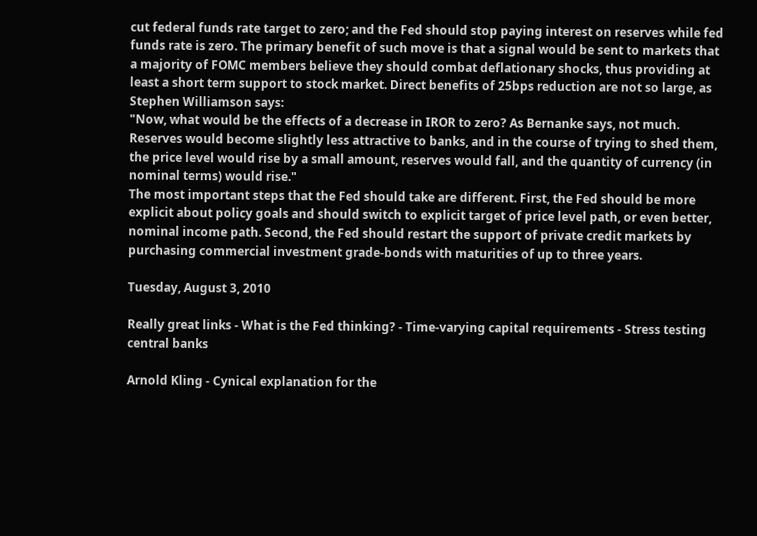cut federal funds rate target to zero; and the Fed should stop paying interest on reserves while fed funds rate is zero. The primary benefit of such move is that a signal would be sent to markets that a majority of FOMC members believe they should combat deflationary shocks, thus providing at least a short term support to stock market. Direct benefits of 25bps reduction are not so large, as Stephen Williamson says:
"Now, what would be the effects of a decrease in IROR to zero? As Bernanke says, not much. Reserves would become slightly less attractive to banks, and in the course of trying to shed them, the price level would rise by a small amount, reserves would fall, and the quantity of currency (in nominal terms) would rise."
The most important steps that the Fed should take are different. First, the Fed should be more explicit about policy goals and should switch to explicit target of price level path, or even better, nominal income path. Second, the Fed should restart the support of private credit markets by purchasing commercial investment grade-bonds with maturities of up to three years.

Tuesday, August 3, 2010

Really great links - What is the Fed thinking? - Time-varying capital requirements - Stress testing central banks

Arnold Kling - Cynical explanation for the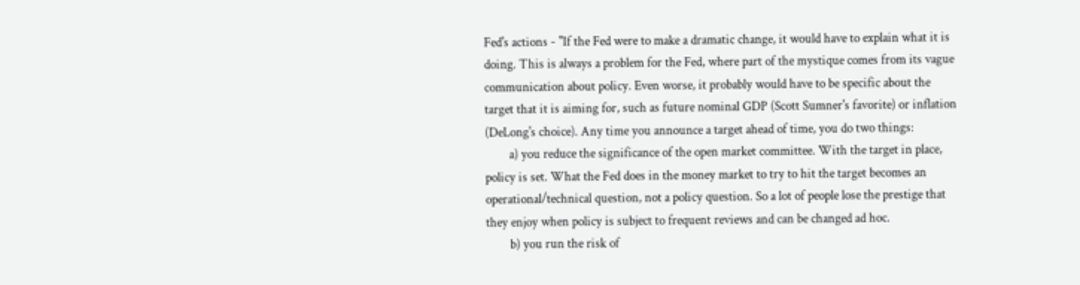Fed's actions - "If the Fed were to make a dramatic change, it would have to explain what it is doing. This is always a problem for the Fed, where part of the mystique comes from its vague communication about policy. Even worse, it probably would have to be specific about the target that it is aiming for, such as future nominal GDP (Scott Sumner's favorite) or inflation (DeLong's choice). Any time you announce a target ahead of time, you do two things:
        a) you reduce the significance of the open market committee. With the target in place, policy is set. What the Fed does in the money market to try to hit the target becomes an operational/technical question, not a policy question. So a lot of people lose the prestige that they enjoy when policy is subject to frequent reviews and can be changed ad hoc.
        b) you run the risk of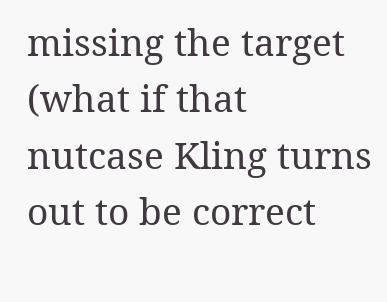missing the target (what if that nutcase Kling turns out to be correct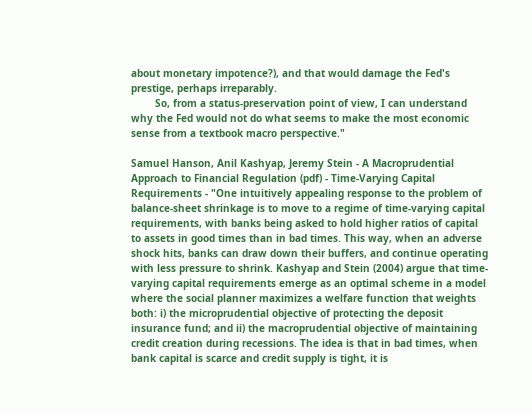about monetary impotence?), and that would damage the Fed's prestige, perhaps irreparably.
        So, from a status-preservation point of view, I can understand why the Fed would not do what seems to make the most economic sense from a textbook macro perspective."

Samuel Hanson, Anil Kashyap, Jeremy Stein - A Macroprudential Approach to Financial Regulation (pdf) - Time-Varying Capital Requirements - "One intuitively appealing response to the problem of balance-sheet shrinkage is to move to a regime of time-varying capital requirements, with banks being asked to hold higher ratios of capital to assets in good times than in bad times. This way, when an adverse shock hits, banks can draw down their buffers, and continue operating with less pressure to shrink. Kashyap and Stein (2004) argue that time-varying capital requirements emerge as an optimal scheme in a model where the social planner maximizes a welfare function that weights both: i) the microprudential objective of protecting the deposit insurance fund; and ii) the macroprudential objective of maintaining credit creation during recessions. The idea is that in bad times, when bank capital is scarce and credit supply is tight, it is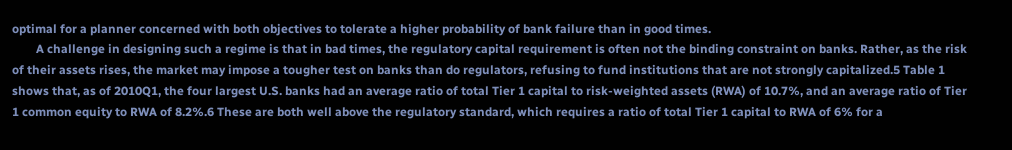optimal for a planner concerned with both objectives to tolerate a higher probability of bank failure than in good times.
        A challenge in designing such a regime is that in bad times, the regulatory capital requirement is often not the binding constraint on banks. Rather, as the risk of their assets rises, the market may impose a tougher test on banks than do regulators, refusing to fund institutions that are not strongly capitalized.5 Table 1 shows that, as of 2010Q1, the four largest U.S. banks had an average ratio of total Tier 1 capital to risk-weighted assets (RWA) of 10.7%, and an average ratio of Tier 1 common equity to RWA of 8.2%.6 These are both well above the regulatory standard, which requires a ratio of total Tier 1 capital to RWA of 6% for a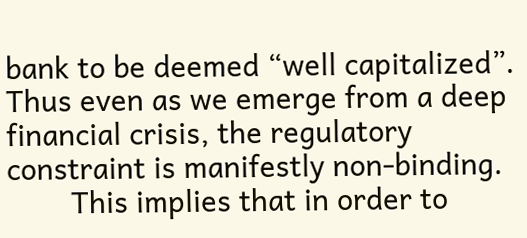bank to be deemed “well capitalized”. Thus even as we emerge from a deep financial crisis, the regulatory constraint is manifestly non-binding.
        This implies that in order to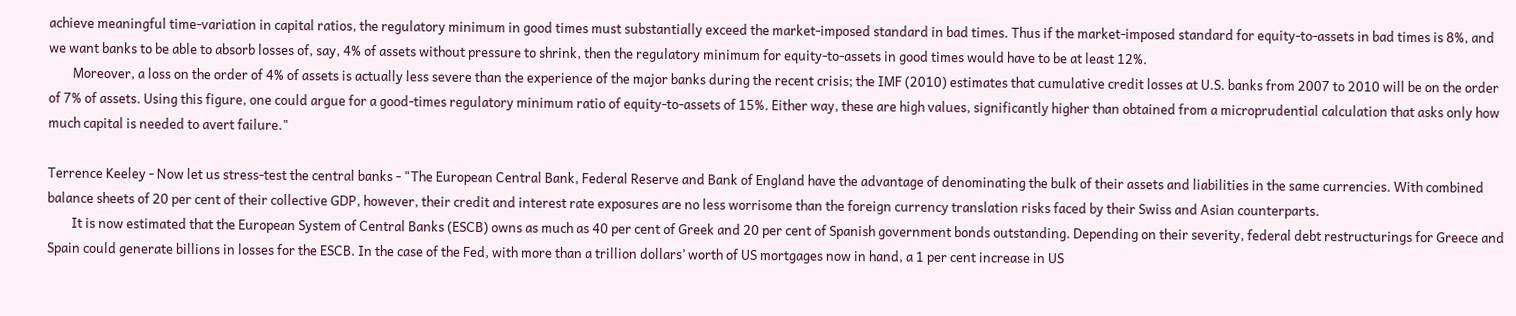achieve meaningful time-variation in capital ratios, the regulatory minimum in good times must substantially exceed the market-imposed standard in bad times. Thus if the market-imposed standard for equity-to-assets in bad times is 8%, and we want banks to be able to absorb losses of, say, 4% of assets without pressure to shrink, then the regulatory minimum for equity-to-assets in good times would have to be at least 12%.
        Moreover, a loss on the order of 4% of assets is actually less severe than the experience of the major banks during the recent crisis; the IMF (2010) estimates that cumulative credit losses at U.S. banks from 2007 to 2010 will be on the order of 7% of assets. Using this figure, one could argue for a good-times regulatory minimum ratio of equity-to-assets of 15%. Either way, these are high values, significantly higher than obtained from a microprudential calculation that asks only how much capital is needed to avert failure."

Terrence Keeley - Now let us stress-test the central banks - "The European Central Bank, Federal Reserve and Bank of England have the advantage of denominating the bulk of their assets and liabilities in the same currencies. With combined balance sheets of 20 per cent of their collective GDP, however, their credit and interest rate exposures are no less worrisome than the foreign currency translation risks faced by their Swiss and Asian counterparts.
        It is now estimated that the European System of Central Banks (ESCB) owns as much as 40 per cent of Greek and 20 per cent of Spanish government bonds outstanding. Depending on their severity, federal debt restructurings for Greece and Spain could generate billions in losses for the ESCB. In the case of the Fed, with more than a trillion dollars’ worth of US mortgages now in hand, a 1 per cent increase in US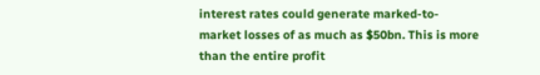interest rates could generate marked-to-market losses of as much as $50bn. This is more than the entire profit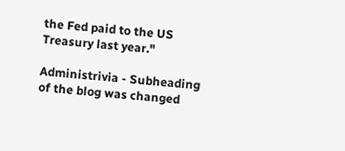the Fed paid to the US Treasury last year."

Administrivia - Subheading of the blog was changed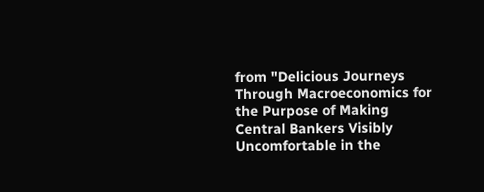from "Delicious Journeys Through Macroeconomics for the Purpose of Making Central Bankers Visibly Uncomfortable in the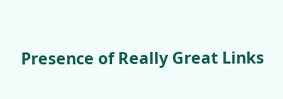Presence of Really Great Links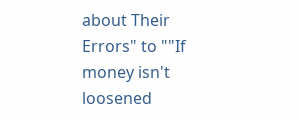about Their Errors" to ""If money isn't loosened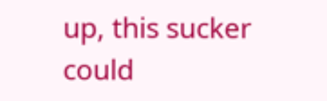up, this sucker could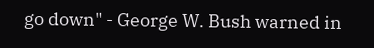go down" - George W. Bush warned in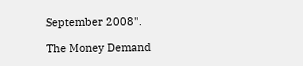September 2008".

The Money Demand